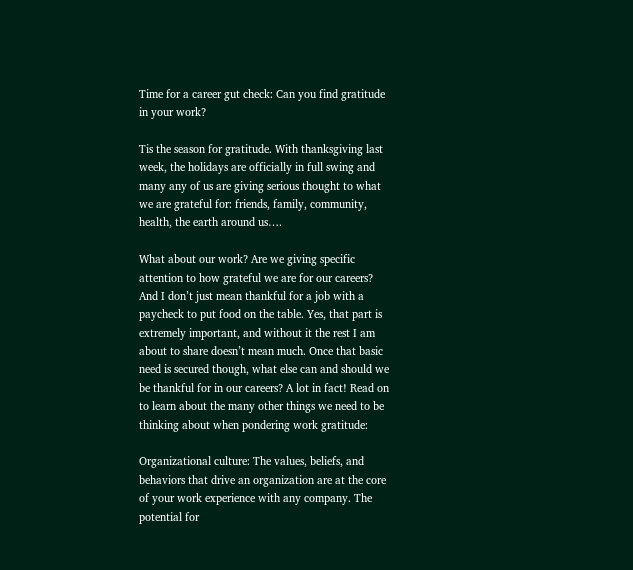Time for a career gut check: Can you find gratitude in your work?

Tis the season for gratitude. With thanksgiving last week, the holidays are officially in full swing and many any of us are giving serious thought to what we are grateful for: friends, family, community, health, the earth around us….

What about our work? Are we giving specific attention to how grateful we are for our careers? And I don’t just mean thankful for a job with a paycheck to put food on the table. Yes, that part is extremely important, and without it the rest I am about to share doesn’t mean much. Once that basic need is secured though, what else can and should we be thankful for in our careers? A lot in fact! Read on to learn about the many other things we need to be thinking about when pondering work gratitude:

Organizational culture: The values, beliefs, and behaviors that drive an organization are at the core of your work experience with any company. The potential for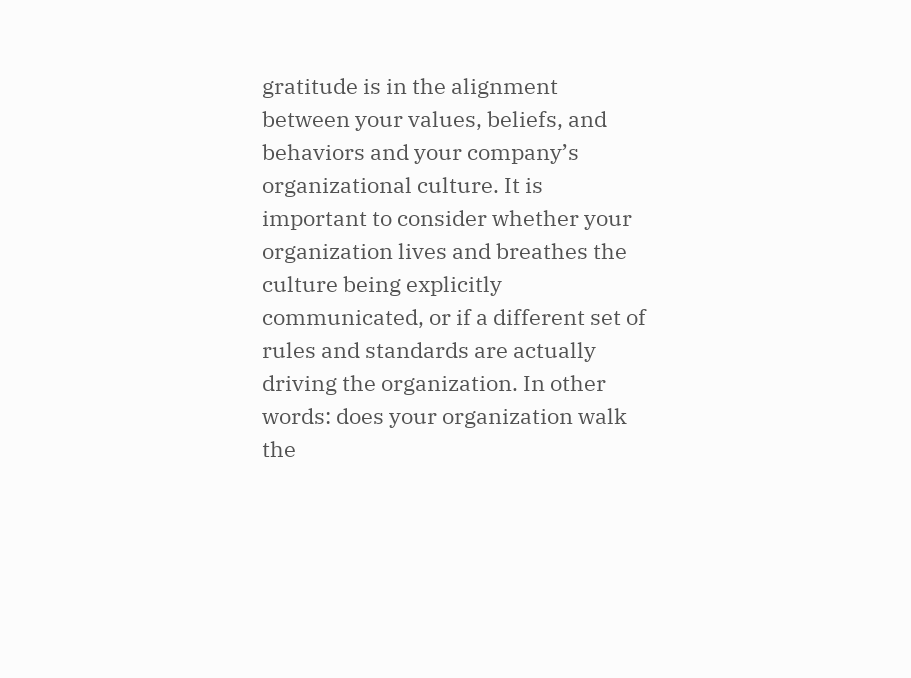gratitude is in the alignment between your values, beliefs, and behaviors and your company’s organizational culture. It is important to consider whether your organization lives and breathes the culture being explicitly communicated, or if a different set of rules and standards are actually driving the organization. In other words: does your organization walk the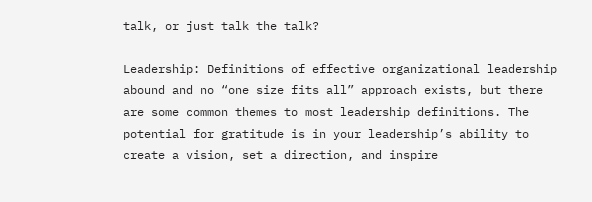talk, or just talk the talk?

Leadership: Definitions of effective organizational leadership abound and no “one size fits all” approach exists, but there are some common themes to most leadership definitions. The potential for gratitude is in your leadership’s ability to create a vision, set a direction, and inspire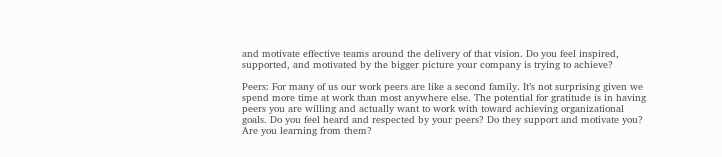and motivate effective teams around the delivery of that vision. Do you feel inspired, supported, and motivated by the bigger picture your company is trying to achieve?

Peers: For many of us our work peers are like a second family. It’s not surprising given we spend more time at work than most anywhere else. The potential for gratitude is in having peers you are willing and actually want to work with toward achieving organizational goals. Do you feel heard and respected by your peers? Do they support and motivate you? Are you learning from them?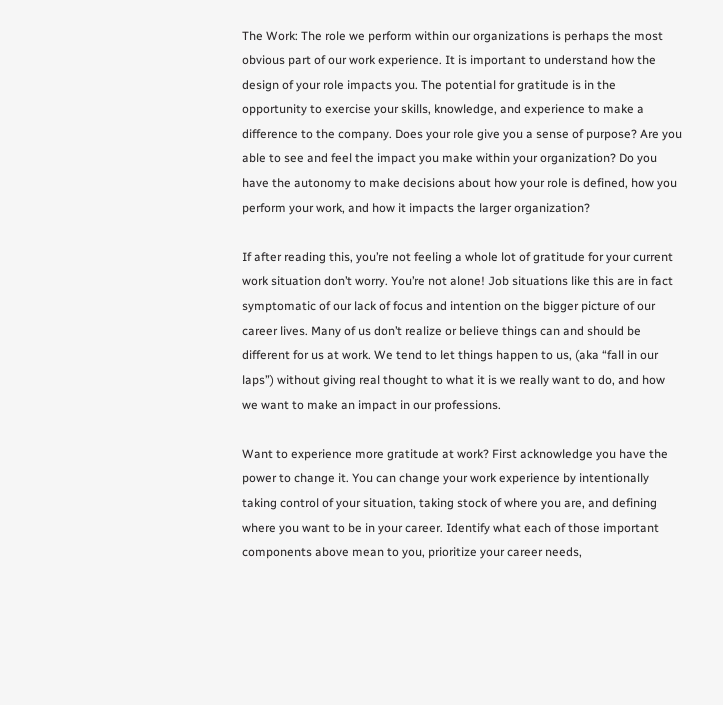The Work: The role we perform within our organizations is perhaps the most obvious part of our work experience. It is important to understand how the design of your role impacts you. The potential for gratitude is in the opportunity to exercise your skills, knowledge, and experience to make a difference to the company. Does your role give you a sense of purpose? Are you able to see and feel the impact you make within your organization? Do you have the autonomy to make decisions about how your role is defined, how you perform your work, and how it impacts the larger organization?

If after reading this, you’re not feeling a whole lot of gratitude for your current work situation don’t worry. You’re not alone! Job situations like this are in fact symptomatic of our lack of focus and intention on the bigger picture of our career lives. Many of us don’t realize or believe things can and should be different for us at work. We tend to let things happen to us, (aka “fall in our laps”) without giving real thought to what it is we really want to do, and how we want to make an impact in our professions.

Want to experience more gratitude at work? First acknowledge you have the power to change it. You can change your work experience by intentionally taking control of your situation, taking stock of where you are, and defining where you want to be in your career. Identify what each of those important components above mean to you, prioritize your career needs,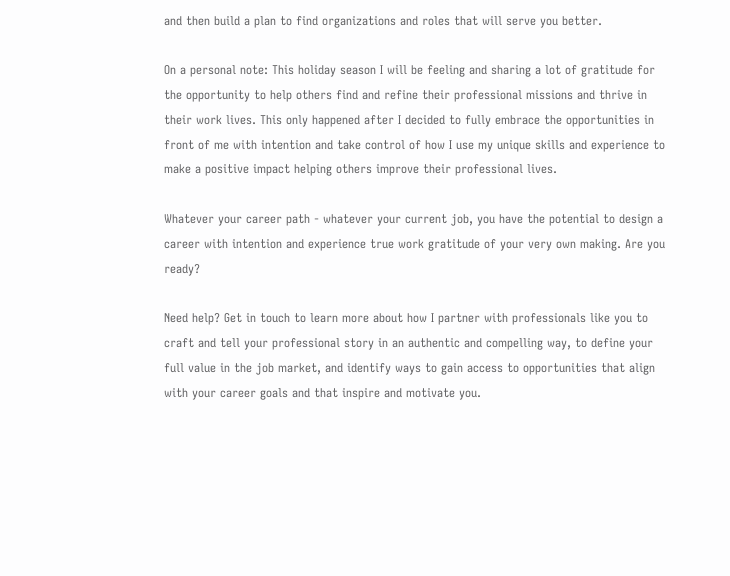and then build a plan to find organizations and roles that will serve you better.

On a personal note: This holiday season I will be feeling and sharing a lot of gratitude for the opportunity to help others find and refine their professional missions and thrive in their work lives. This only happened after I decided to fully embrace the opportunities in front of me with intention and take control of how I use my unique skills and experience to make a positive impact helping others improve their professional lives.

Whatever your career path - whatever your current job, you have the potential to design a career with intention and experience true work gratitude of your very own making. Are you ready?

Need help? Get in touch to learn more about how I partner with professionals like you to craft and tell your professional story in an authentic and compelling way, to define your full value in the job market, and identify ways to gain access to opportunities that align with your career goals and that inspire and motivate you.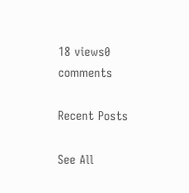18 views0 comments

Recent Posts

See All